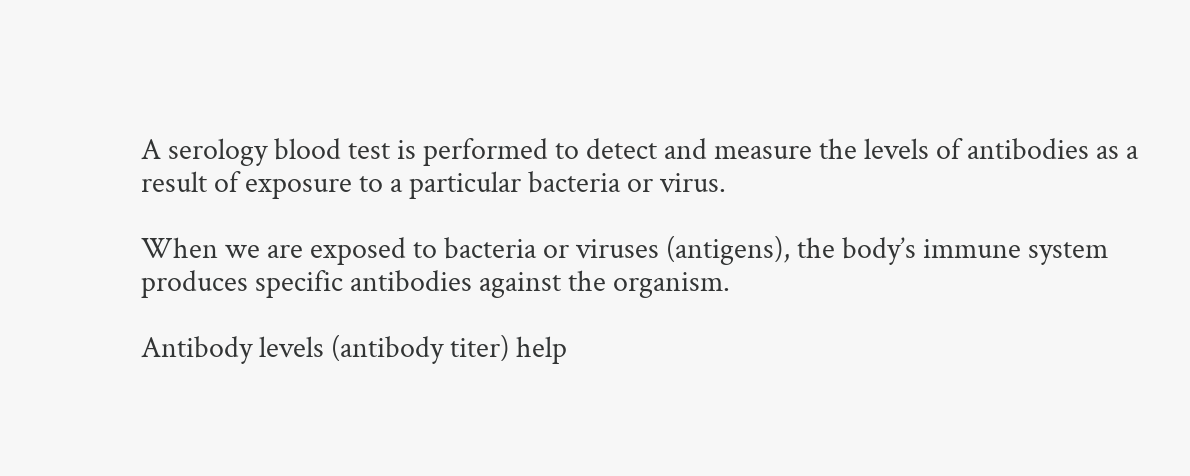A serology blood test is performed to detect and measure the levels of antibodies as a result of exposure to a particular bacteria or virus.

When we are exposed to bacteria or viruses (antigens), the body’s immune system produces specific antibodies against the organism.

Antibody levels (antibody titer) help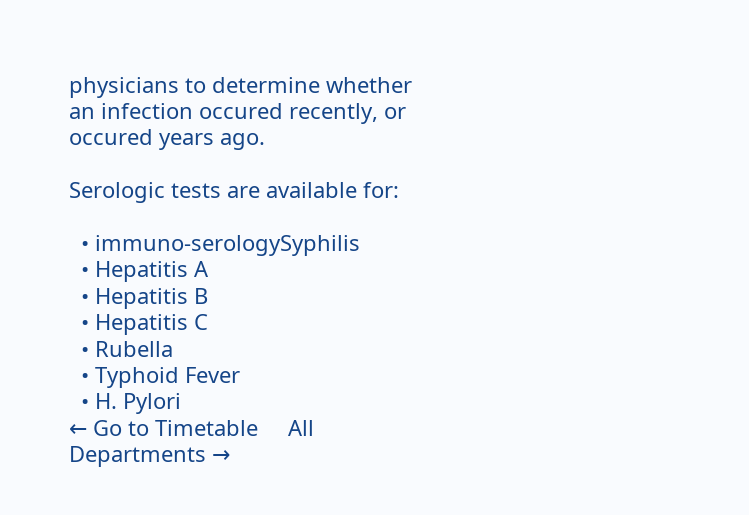physicians to determine whether an infection occured recently, or occured years ago.

Serologic tests are available for:

  • immuno-serologySyphilis
  • Hepatitis A
  • Hepatitis B
  • Hepatitis C
  • Rubella
  • Typhoid Fever
  • H. Pylori
← Go to Timetable     All Departments →